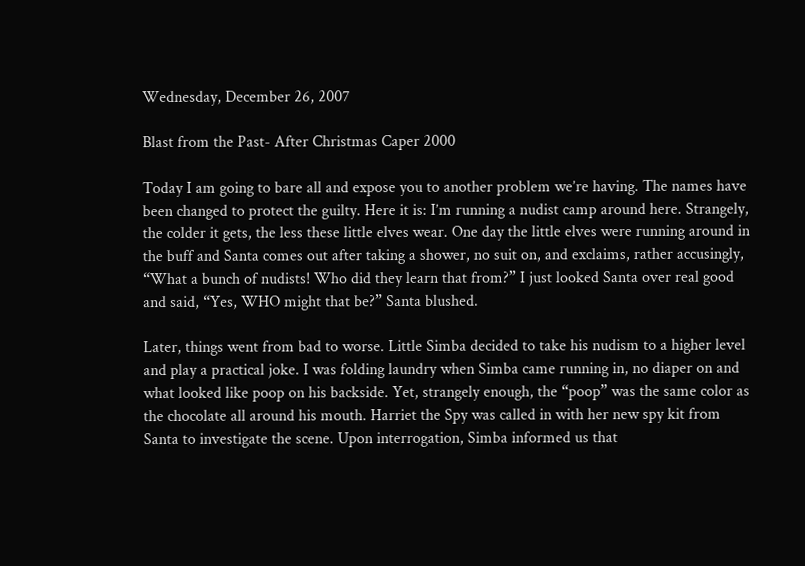Wednesday, December 26, 2007

Blast from the Past- After Christmas Caper 2000

Today I am going to bare all and expose you to another problem we’re having. The names have been changed to protect the guilty. Here it is: I’m running a nudist camp around here. Strangely, the colder it gets, the less these little elves wear. One day the little elves were running around in the buff and Santa comes out after taking a shower, no suit on, and exclaims, rather accusingly, “What a bunch of nudists! Who did they learn that from?” I just looked Santa over real good and said, “Yes, WHO might that be?” Santa blushed.

Later, things went from bad to worse. Little Simba decided to take his nudism to a higher level and play a practical joke. I was folding laundry when Simba came running in, no diaper on and what looked like poop on his backside. Yet, strangely enough, the “poop” was the same color as the chocolate all around his mouth. Harriet the Spy was called in with her new spy kit from Santa to investigate the scene. Upon interrogation, Simba informed us that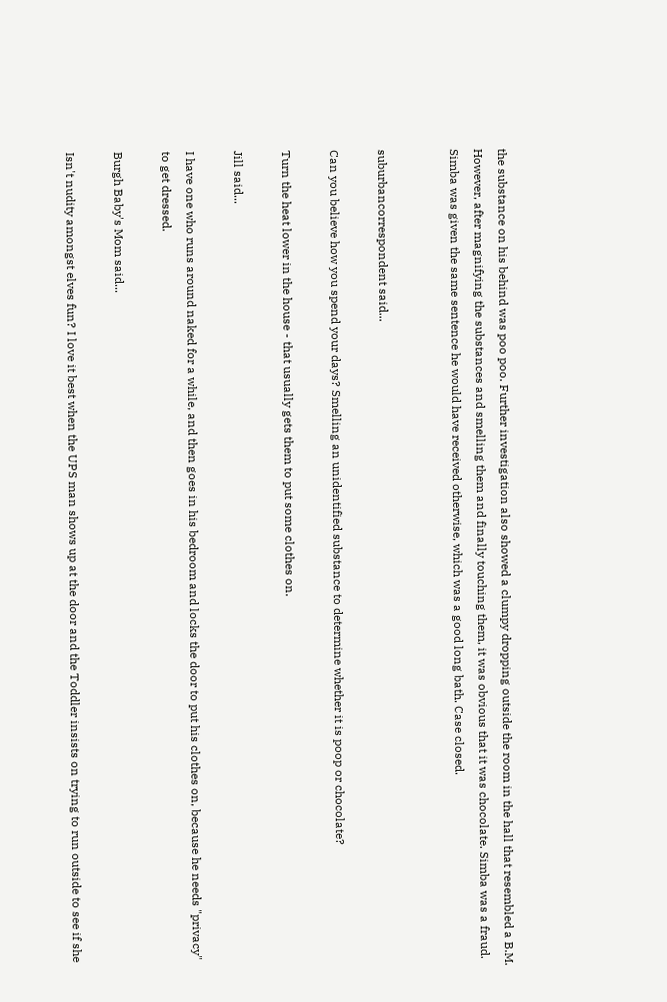the substance on his behind was poo poo. Further investigation also showed a clumpy dropping outside the room in the hall that resembled a B.M. However, after magnifying the substances and smelling them and finally touching them, it was obvious that it was chocolate. Simba was a fraud. Simba was given the same sentence he would have received otherwise, which was a good long bath. Case closed.


suburbancorrespondent said...

Can you believe how you spend your days? Smelling an unidentified substance to determine whether it is poop or chocolate?

Turn the heat lower in the house - that usually gets them to put some clothes on.

Jill said...

I have one who runs around naked for a while, and then goes in his bedroom and locks the door to put his clothes on, because he needs "privacy" to get dressed.

Burgh Baby's Mom said...

Isn't nudity amongst elves fun? I love it best when the UPS man shows up at the door and the Toddler insists on trying to run outside to see if she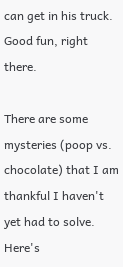can get in his truck. Good fun, right there.

There are some mysteries (poop vs. chocolate) that I am thankful I haven't yet had to solve. Here's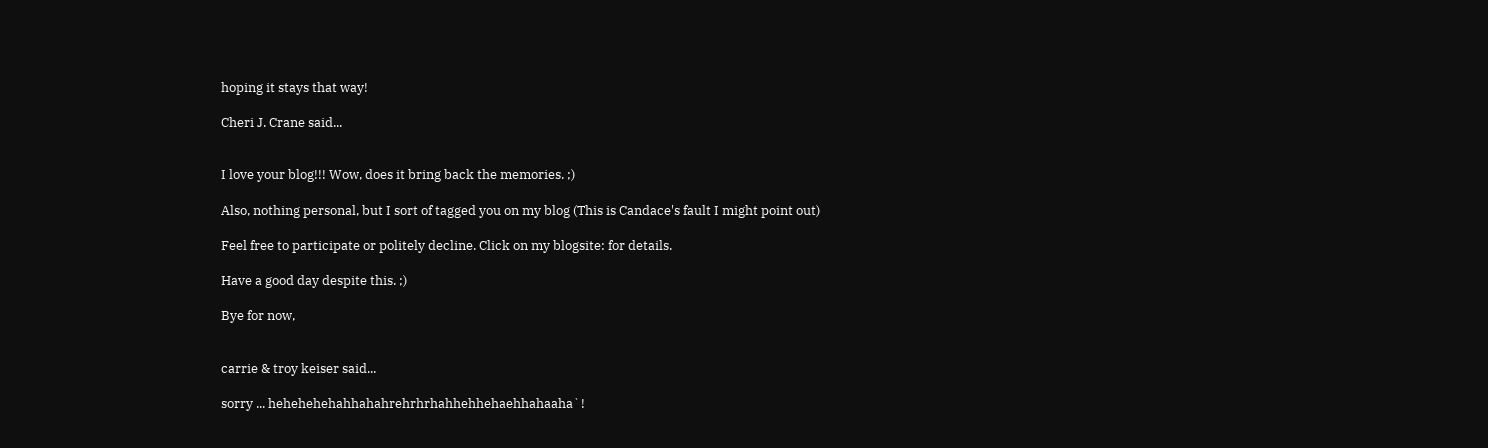hoping it stays that way!

Cheri J. Crane said...


I love your blog!!! Wow, does it bring back the memories. ;)

Also, nothing personal, but I sort of tagged you on my blog (This is Candace's fault I might point out)

Feel free to participate or politely decline. Click on my blogsite: for details.

Have a good day despite this. ;)

Bye for now,


carrie & troy keiser said...

sorry ... hehehehehahhahahrehrhrhahhehhehaehhahaaha`!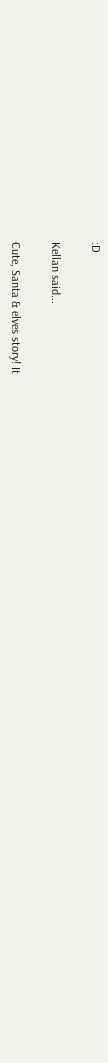:D

Kellan said...

Cute, Santa & elves story! It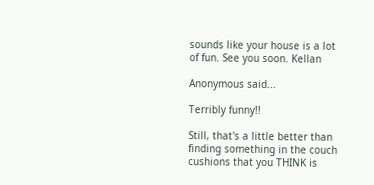sounds like your house is a lot of fun. See you soon. Kellan

Anonymous said...

Terribly funny!!

Still, that's a little better than finding something in the couch cushions that you THINK is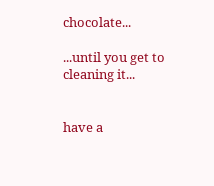chocolate...

...until you get to cleaning it...


have a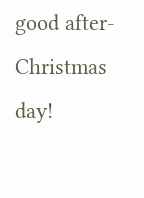good after-Christmas day!